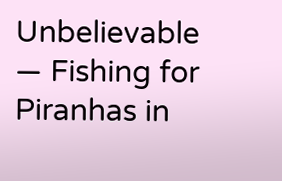Unbelievable — Fishing for Piranhas in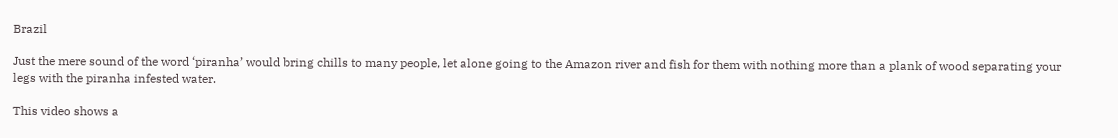Brazil

Just the mere sound of the word ‘piranha’ would bring chills to many people, let alone going to the Amazon river and fish for them with nothing more than a plank of wood separating your legs with the piranha infested water.

This video shows a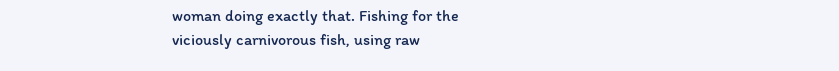woman doing exactly that. Fishing for the viciously carnivorous fish, using raw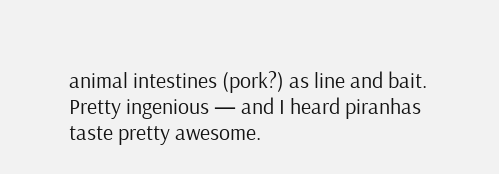animal intestines (pork?) as line and bait. Pretty ingenious — and I heard piranhas taste pretty awesome.